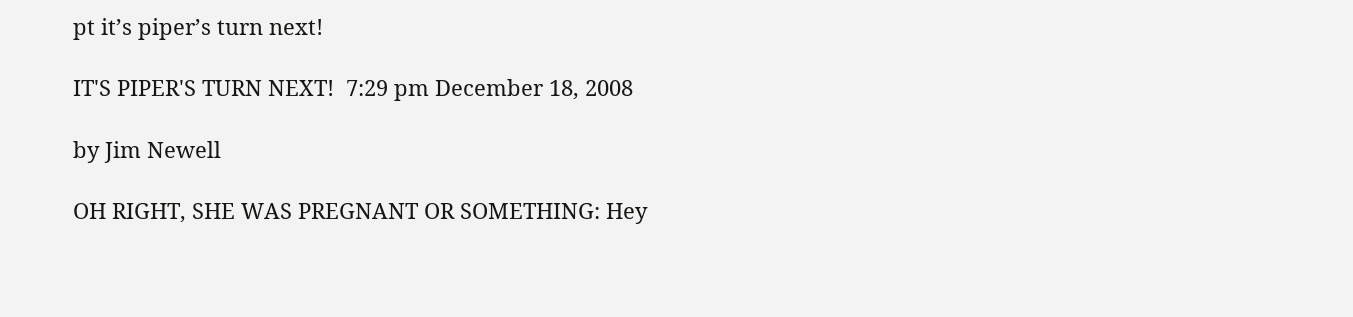pt it’s piper’s turn next!

IT'S PIPER'S TURN NEXT!  7:29 pm December 18, 2008

by Jim Newell

OH RIGHT, SHE WAS PREGNANT OR SOMETHING: Hey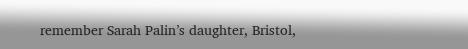remember Sarah Palin’s daughter, Bristol,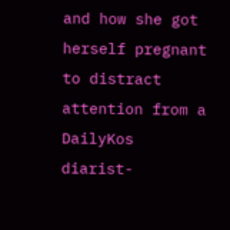and how she got herself pregnant to distract attention from a DailyKos diarist-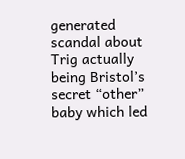generated scandal about Trig actually being Bristol’s secret “other” baby which led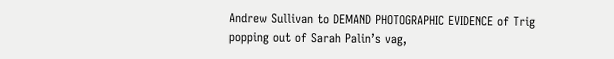Andrew Sullivan to DEMAND PHOTOGRAPHIC EVIDENCE of Trig popping out of Sarah Palin’s vag,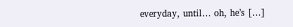everyday, until… oh, he’s […]